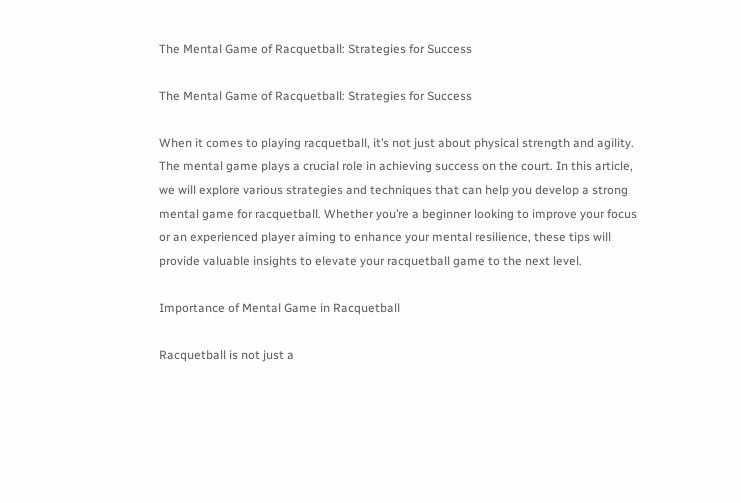The Mental Game of Racquetball: Strategies for Success

The Mental Game of Racquetball: Strategies for Success

When it comes to playing racquetball, it’s not just about physical strength and agility. The mental game plays a crucial role in achieving success on the court. In this article, we will explore various strategies and techniques that can help you develop a strong mental game for racquetball. Whether you’re a beginner looking to improve your focus or an experienced player aiming to enhance your mental resilience, these tips will provide valuable insights to elevate your racquetball game to the next level.

Importance of Mental Game in Racquetball

Racquetball is not just a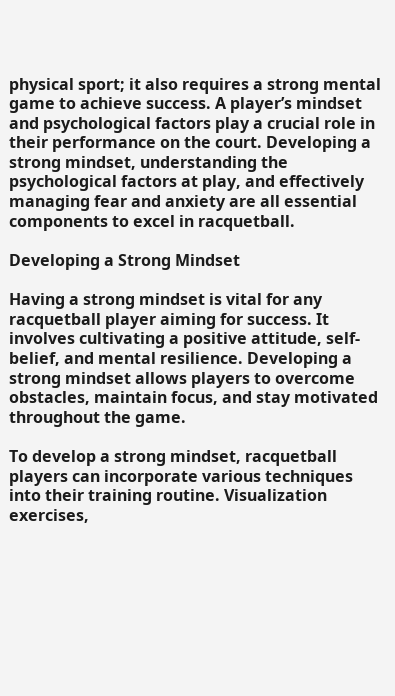physical sport; it also requires a strong mental game to achieve success. A player’s mindset and psychological factors play a crucial role in their performance on the court. Developing a strong mindset, understanding the psychological factors at play, and effectively managing fear and anxiety are all essential components to excel in racquetball.

Developing a Strong Mindset

Having a strong mindset is vital for any racquetball player aiming for success. It involves cultivating a positive attitude, self-belief, and mental resilience. Developing a strong mindset allows players to overcome obstacles, maintain focus, and stay motivated throughout the game.

To develop a strong mindset, racquetball players can incorporate various techniques into their training routine. Visualization exercises,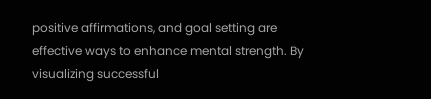positive affirmations, and goal setting are effective ways to enhance mental strength. By visualizing successful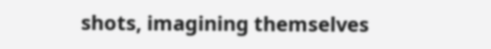shots, imagining themselves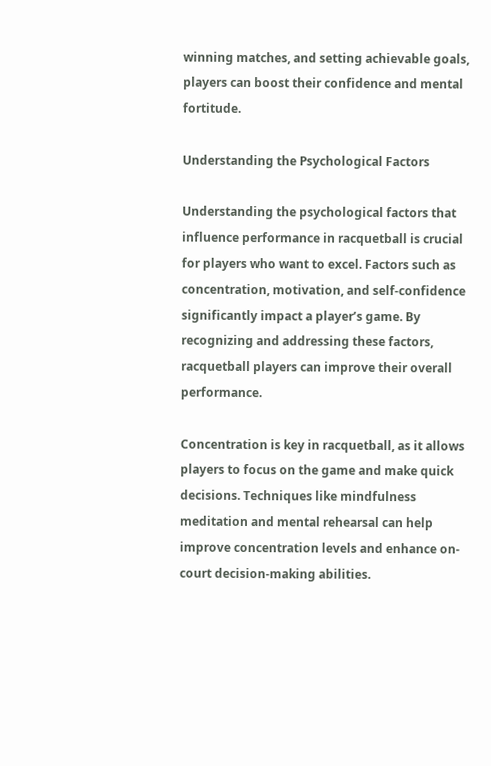winning matches, and setting achievable goals, players can boost their confidence and mental fortitude.

Understanding the Psychological Factors

Understanding the psychological factors that influence performance in racquetball is crucial for players who want to excel. Factors such as concentration, motivation, and self-confidence significantly impact a player’s game. By recognizing and addressing these factors, racquetball players can improve their overall performance.

Concentration is key in racquetball, as it allows players to focus on the game and make quick decisions. Techniques like mindfulness meditation and mental rehearsal can help improve concentration levels and enhance on-court decision-making abilities.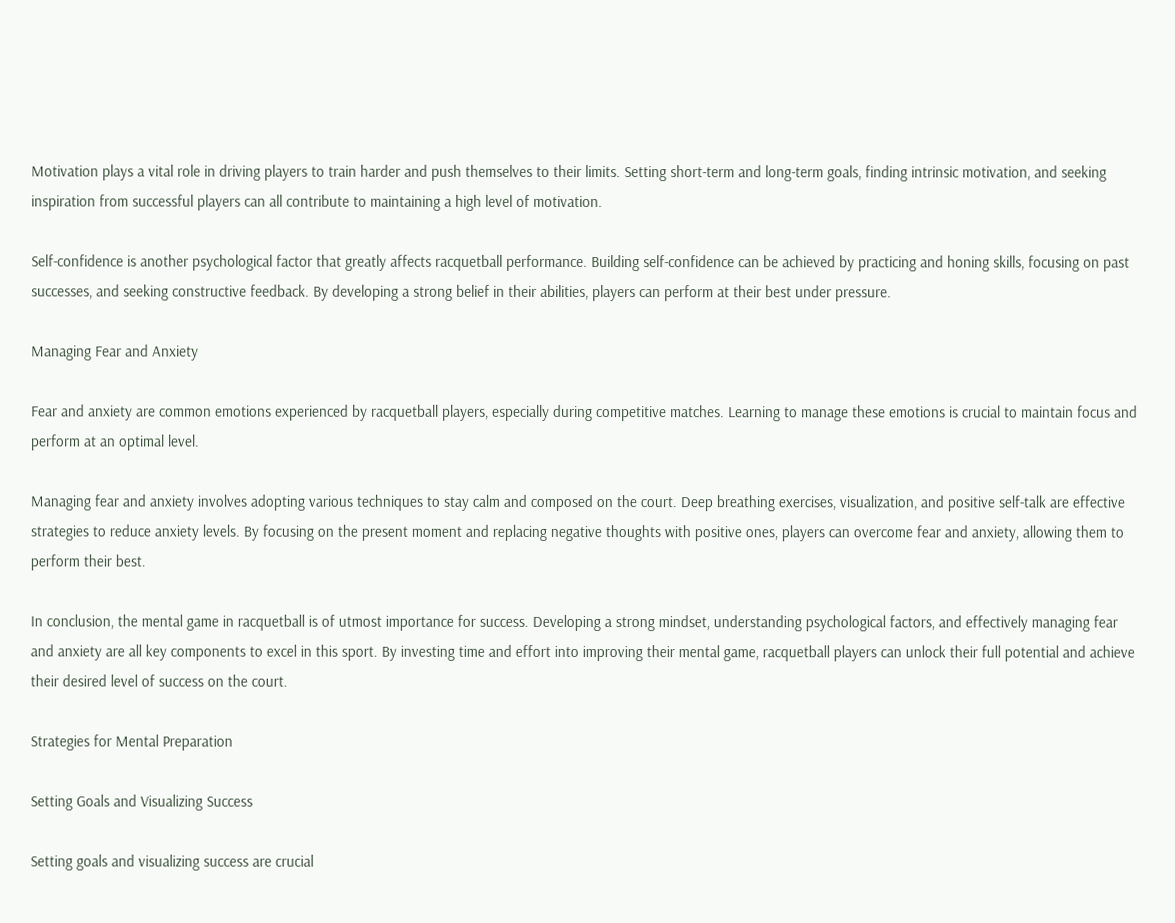Motivation plays a vital role in driving players to train harder and push themselves to their limits. Setting short-term and long-term goals, finding intrinsic motivation, and seeking inspiration from successful players can all contribute to maintaining a high level of motivation.

Self-confidence is another psychological factor that greatly affects racquetball performance. Building self-confidence can be achieved by practicing and honing skills, focusing on past successes, and seeking constructive feedback. By developing a strong belief in their abilities, players can perform at their best under pressure.

Managing Fear and Anxiety

Fear and anxiety are common emotions experienced by racquetball players, especially during competitive matches. Learning to manage these emotions is crucial to maintain focus and perform at an optimal level.

Managing fear and anxiety involves adopting various techniques to stay calm and composed on the court. Deep breathing exercises, visualization, and positive self-talk are effective strategies to reduce anxiety levels. By focusing on the present moment and replacing negative thoughts with positive ones, players can overcome fear and anxiety, allowing them to perform their best.

In conclusion, the mental game in racquetball is of utmost importance for success. Developing a strong mindset, understanding psychological factors, and effectively managing fear and anxiety are all key components to excel in this sport. By investing time and effort into improving their mental game, racquetball players can unlock their full potential and achieve their desired level of success on the court.

Strategies for Mental Preparation

Setting Goals and Visualizing Success

Setting goals and visualizing success are crucial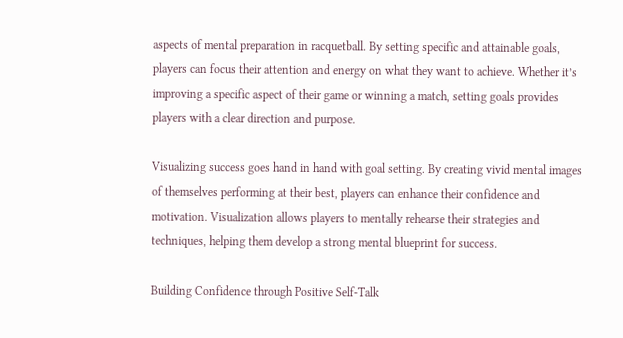aspects of mental preparation in racquetball. By setting specific and attainable goals, players can focus their attention and energy on what they want to achieve. Whether it’s improving a specific aspect of their game or winning a match, setting goals provides players with a clear direction and purpose.

Visualizing success goes hand in hand with goal setting. By creating vivid mental images of themselves performing at their best, players can enhance their confidence and motivation. Visualization allows players to mentally rehearse their strategies and techniques, helping them develop a strong mental blueprint for success.

Building Confidence through Positive Self-Talk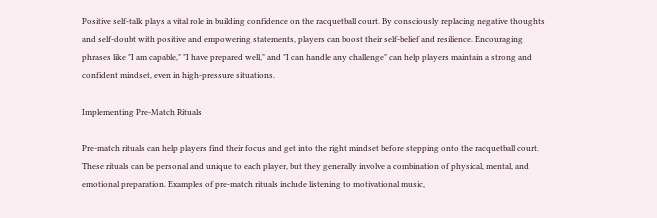Positive self-talk plays a vital role in building confidence on the racquetball court. By consciously replacing negative thoughts and self-doubt with positive and empowering statements, players can boost their self-belief and resilience. Encouraging phrases like "I am capable," "I have prepared well," and "I can handle any challenge" can help players maintain a strong and confident mindset, even in high-pressure situations.

Implementing Pre-Match Rituals

Pre-match rituals can help players find their focus and get into the right mindset before stepping onto the racquetball court. These rituals can be personal and unique to each player, but they generally involve a combination of physical, mental, and emotional preparation. Examples of pre-match rituals include listening to motivational music,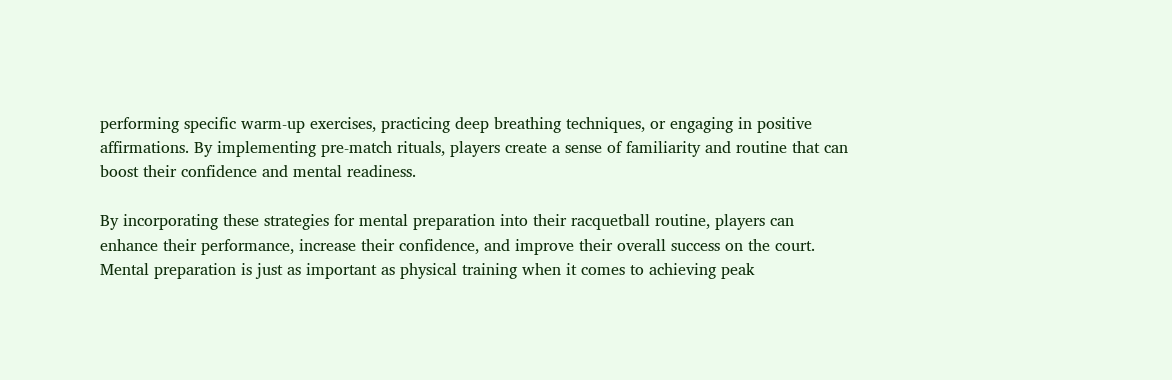performing specific warm-up exercises, practicing deep breathing techniques, or engaging in positive affirmations. By implementing pre-match rituals, players create a sense of familiarity and routine that can boost their confidence and mental readiness.

By incorporating these strategies for mental preparation into their racquetball routine, players can enhance their performance, increase their confidence, and improve their overall success on the court. Mental preparation is just as important as physical training when it comes to achieving peak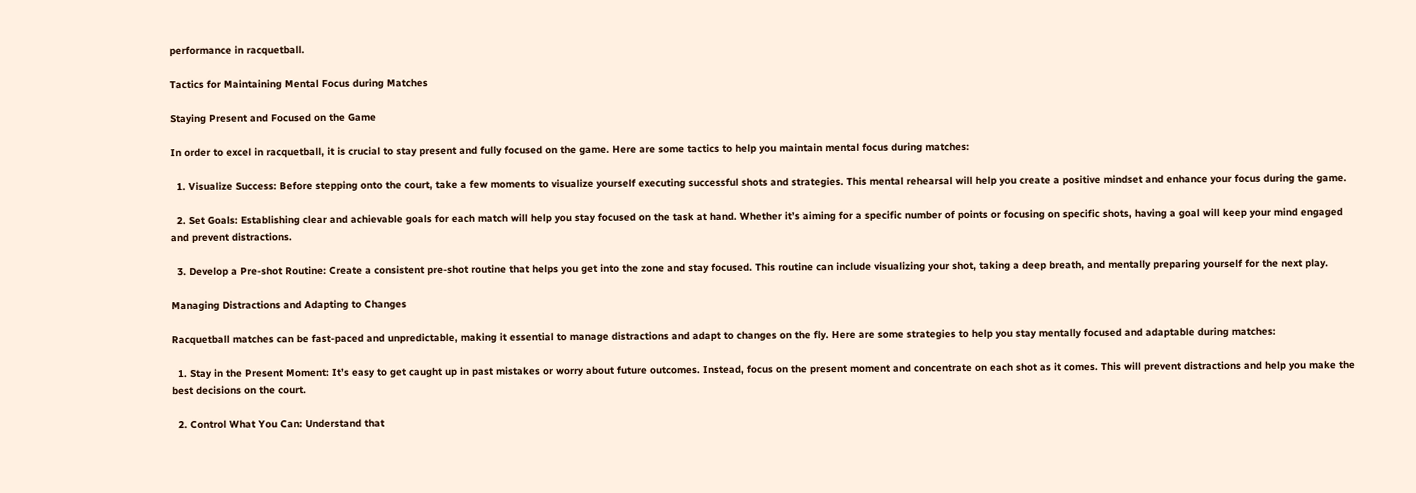performance in racquetball.

Tactics for Maintaining Mental Focus during Matches

Staying Present and Focused on the Game

In order to excel in racquetball, it is crucial to stay present and fully focused on the game. Here are some tactics to help you maintain mental focus during matches:

  1. Visualize Success: Before stepping onto the court, take a few moments to visualize yourself executing successful shots and strategies. This mental rehearsal will help you create a positive mindset and enhance your focus during the game.

  2. Set Goals: Establishing clear and achievable goals for each match will help you stay focused on the task at hand. Whether it’s aiming for a specific number of points or focusing on specific shots, having a goal will keep your mind engaged and prevent distractions.

  3. Develop a Pre-shot Routine: Create a consistent pre-shot routine that helps you get into the zone and stay focused. This routine can include visualizing your shot, taking a deep breath, and mentally preparing yourself for the next play.

Managing Distractions and Adapting to Changes

Racquetball matches can be fast-paced and unpredictable, making it essential to manage distractions and adapt to changes on the fly. Here are some strategies to help you stay mentally focused and adaptable during matches:

  1. Stay in the Present Moment: It’s easy to get caught up in past mistakes or worry about future outcomes. Instead, focus on the present moment and concentrate on each shot as it comes. This will prevent distractions and help you make the best decisions on the court.

  2. Control What You Can: Understand that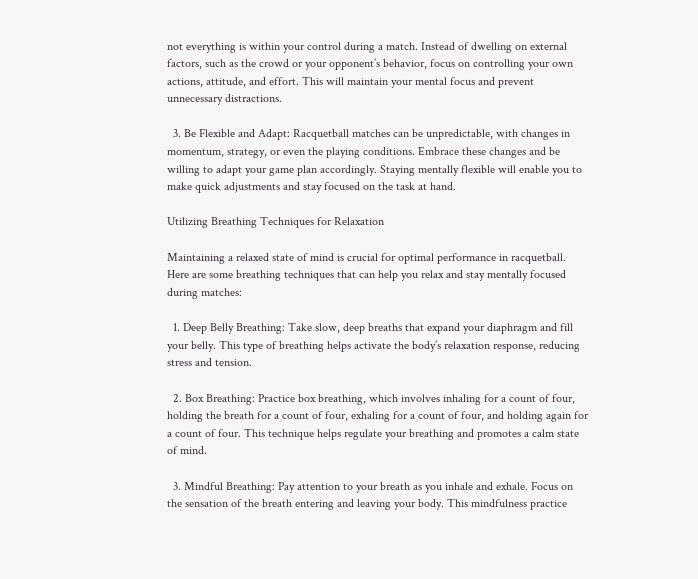not everything is within your control during a match. Instead of dwelling on external factors, such as the crowd or your opponent’s behavior, focus on controlling your own actions, attitude, and effort. This will maintain your mental focus and prevent unnecessary distractions.

  3. Be Flexible and Adapt: Racquetball matches can be unpredictable, with changes in momentum, strategy, or even the playing conditions. Embrace these changes and be willing to adapt your game plan accordingly. Staying mentally flexible will enable you to make quick adjustments and stay focused on the task at hand.

Utilizing Breathing Techniques for Relaxation

Maintaining a relaxed state of mind is crucial for optimal performance in racquetball. Here are some breathing techniques that can help you relax and stay mentally focused during matches:

  1. Deep Belly Breathing: Take slow, deep breaths that expand your diaphragm and fill your belly. This type of breathing helps activate the body’s relaxation response, reducing stress and tension.

  2. Box Breathing: Practice box breathing, which involves inhaling for a count of four, holding the breath for a count of four, exhaling for a count of four, and holding again for a count of four. This technique helps regulate your breathing and promotes a calm state of mind.

  3. Mindful Breathing: Pay attention to your breath as you inhale and exhale. Focus on the sensation of the breath entering and leaving your body. This mindfulness practice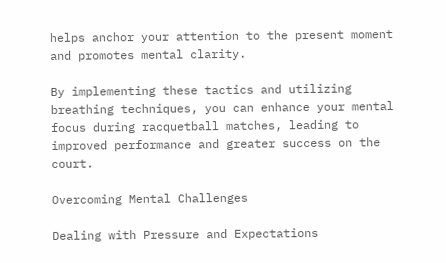helps anchor your attention to the present moment and promotes mental clarity.

By implementing these tactics and utilizing breathing techniques, you can enhance your mental focus during racquetball matches, leading to improved performance and greater success on the court.

Overcoming Mental Challenges

Dealing with Pressure and Expectations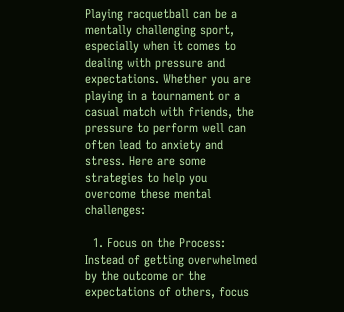Playing racquetball can be a mentally challenging sport, especially when it comes to dealing with pressure and expectations. Whether you are playing in a tournament or a casual match with friends, the pressure to perform well can often lead to anxiety and stress. Here are some strategies to help you overcome these mental challenges:

  1. Focus on the Process: Instead of getting overwhelmed by the outcome or the expectations of others, focus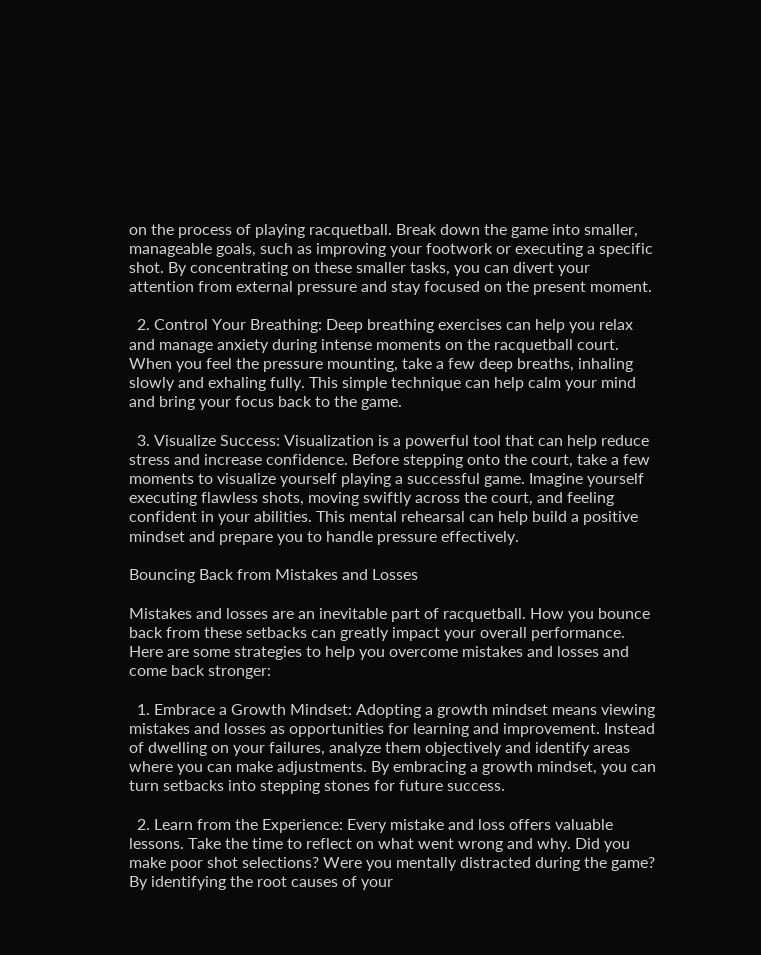on the process of playing racquetball. Break down the game into smaller, manageable goals, such as improving your footwork or executing a specific shot. By concentrating on these smaller tasks, you can divert your attention from external pressure and stay focused on the present moment.

  2. Control Your Breathing: Deep breathing exercises can help you relax and manage anxiety during intense moments on the racquetball court. When you feel the pressure mounting, take a few deep breaths, inhaling slowly and exhaling fully. This simple technique can help calm your mind and bring your focus back to the game.

  3. Visualize Success: Visualization is a powerful tool that can help reduce stress and increase confidence. Before stepping onto the court, take a few moments to visualize yourself playing a successful game. Imagine yourself executing flawless shots, moving swiftly across the court, and feeling confident in your abilities. This mental rehearsal can help build a positive mindset and prepare you to handle pressure effectively.

Bouncing Back from Mistakes and Losses

Mistakes and losses are an inevitable part of racquetball. How you bounce back from these setbacks can greatly impact your overall performance. Here are some strategies to help you overcome mistakes and losses and come back stronger:

  1. Embrace a Growth Mindset: Adopting a growth mindset means viewing mistakes and losses as opportunities for learning and improvement. Instead of dwelling on your failures, analyze them objectively and identify areas where you can make adjustments. By embracing a growth mindset, you can turn setbacks into stepping stones for future success.

  2. Learn from the Experience: Every mistake and loss offers valuable lessons. Take the time to reflect on what went wrong and why. Did you make poor shot selections? Were you mentally distracted during the game? By identifying the root causes of your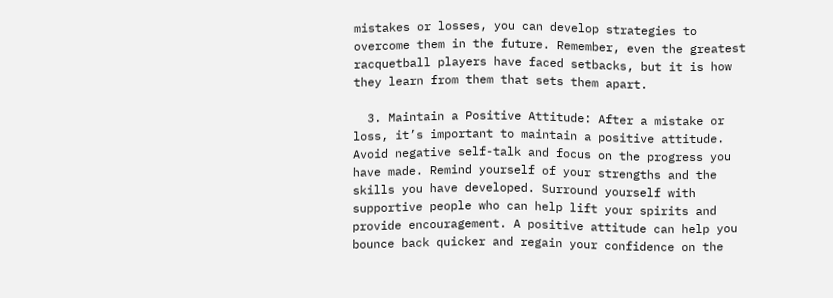mistakes or losses, you can develop strategies to overcome them in the future. Remember, even the greatest racquetball players have faced setbacks, but it is how they learn from them that sets them apart.

  3. Maintain a Positive Attitude: After a mistake or loss, it’s important to maintain a positive attitude. Avoid negative self-talk and focus on the progress you have made. Remind yourself of your strengths and the skills you have developed. Surround yourself with supportive people who can help lift your spirits and provide encouragement. A positive attitude can help you bounce back quicker and regain your confidence on the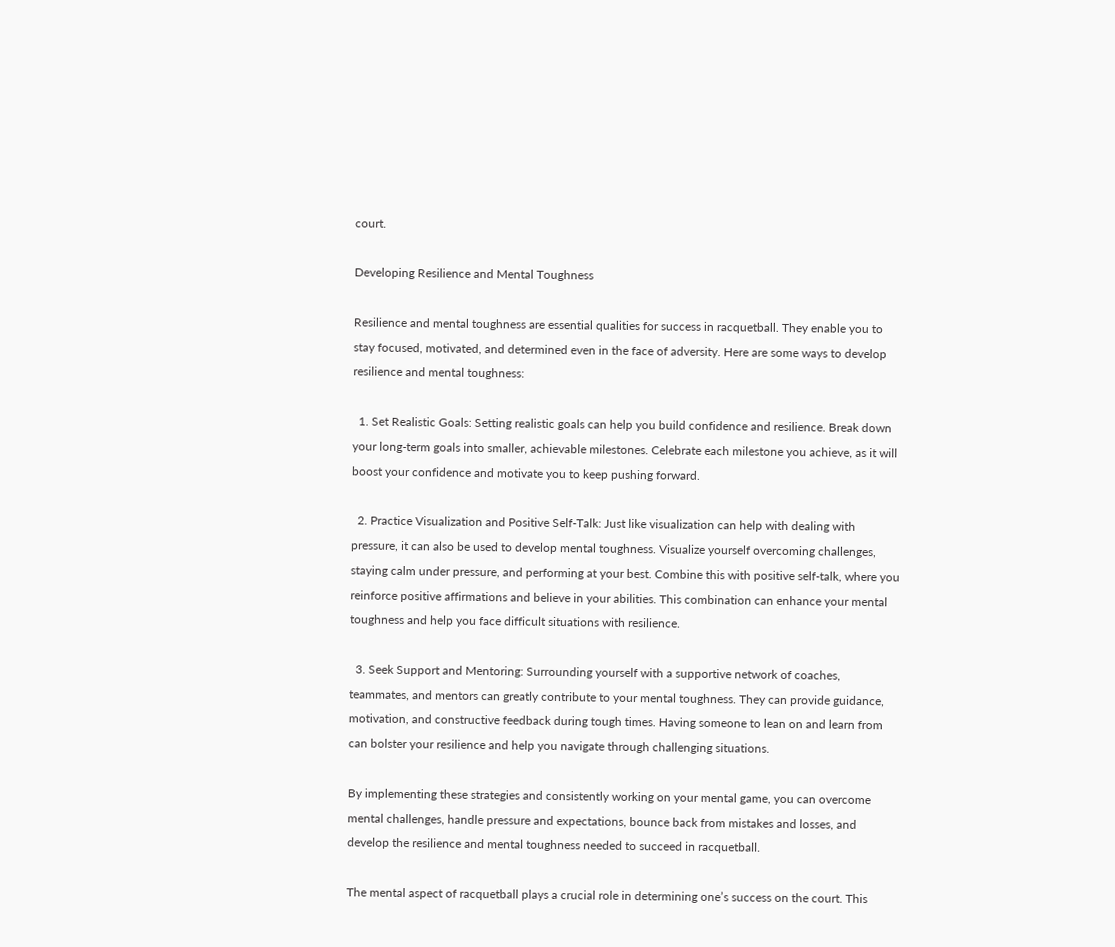court.

Developing Resilience and Mental Toughness

Resilience and mental toughness are essential qualities for success in racquetball. They enable you to stay focused, motivated, and determined even in the face of adversity. Here are some ways to develop resilience and mental toughness:

  1. Set Realistic Goals: Setting realistic goals can help you build confidence and resilience. Break down your long-term goals into smaller, achievable milestones. Celebrate each milestone you achieve, as it will boost your confidence and motivate you to keep pushing forward.

  2. Practice Visualization and Positive Self-Talk: Just like visualization can help with dealing with pressure, it can also be used to develop mental toughness. Visualize yourself overcoming challenges, staying calm under pressure, and performing at your best. Combine this with positive self-talk, where you reinforce positive affirmations and believe in your abilities. This combination can enhance your mental toughness and help you face difficult situations with resilience.

  3. Seek Support and Mentoring: Surrounding yourself with a supportive network of coaches, teammates, and mentors can greatly contribute to your mental toughness. They can provide guidance, motivation, and constructive feedback during tough times. Having someone to lean on and learn from can bolster your resilience and help you navigate through challenging situations.

By implementing these strategies and consistently working on your mental game, you can overcome mental challenges, handle pressure and expectations, bounce back from mistakes and losses, and develop the resilience and mental toughness needed to succeed in racquetball.

The mental aspect of racquetball plays a crucial role in determining one’s success on the court. This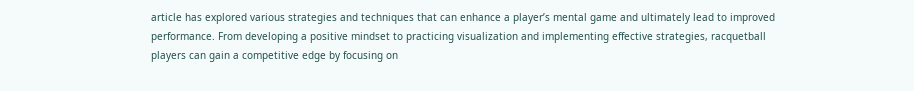article has explored various strategies and techniques that can enhance a player’s mental game and ultimately lead to improved performance. From developing a positive mindset to practicing visualization and implementing effective strategies, racquetball players can gain a competitive edge by focusing on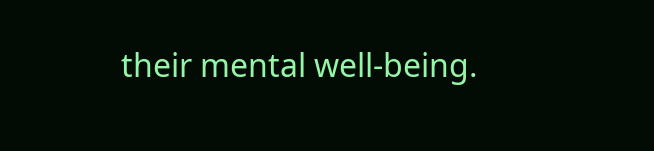their mental well-being.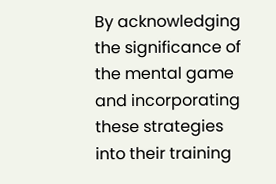By acknowledging the significance of the mental game and incorporating these strategies into their training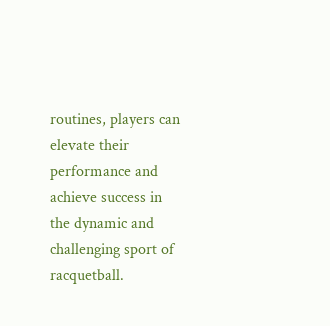routines, players can elevate their performance and achieve success in the dynamic and challenging sport of racquetball.